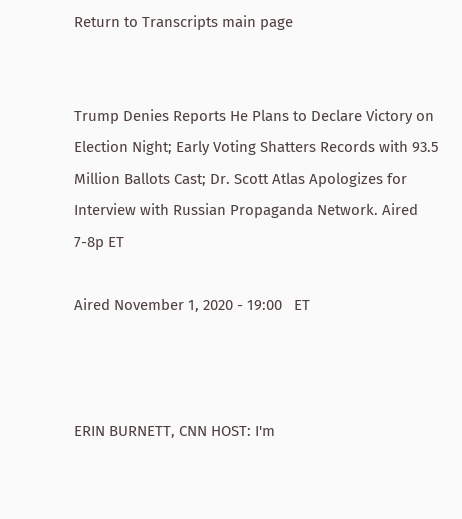Return to Transcripts main page


Trump Denies Reports He Plans to Declare Victory on Election Night; Early Voting Shatters Records with 93.5 Million Ballots Cast; Dr. Scott Atlas Apologizes for Interview with Russian Propaganda Network. Aired 7-8p ET

Aired November 1, 2020 - 19:00   ET



ERIN BURNETT, CNN HOST: I'm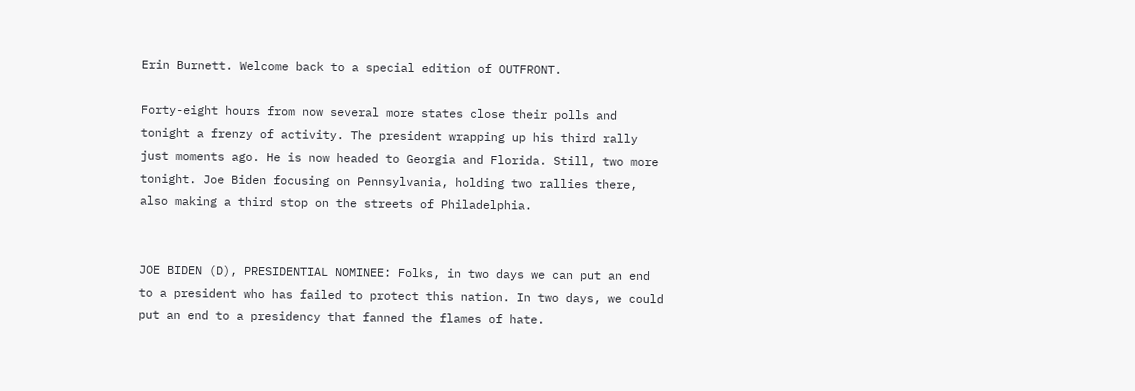Erin Burnett. Welcome back to a special edition of OUTFRONT.

Forty-eight hours from now several more states close their polls and tonight a frenzy of activity. The president wrapping up his third rally just moments ago. He is now headed to Georgia and Florida. Still, two more tonight. Joe Biden focusing on Pennsylvania, holding two rallies there, also making a third stop on the streets of Philadelphia.


JOE BIDEN (D), PRESIDENTIAL NOMINEE: Folks, in two days we can put an end to a president who has failed to protect this nation. In two days, we could put an end to a presidency that fanned the flames of hate.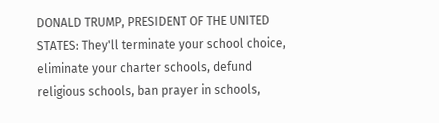DONALD TRUMP, PRESIDENT OF THE UNITED STATES: They'll terminate your school choice, eliminate your charter schools, defund religious schools, ban prayer in schools,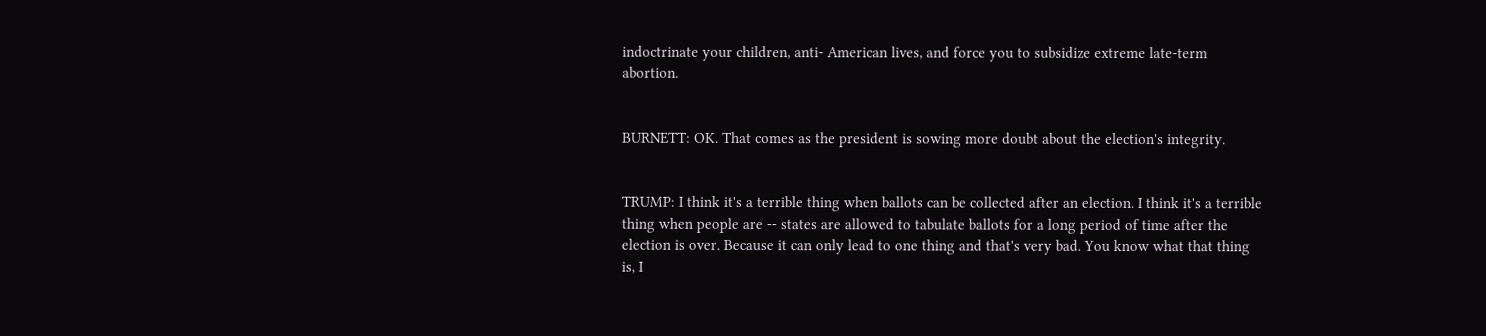indoctrinate your children, anti- American lives, and force you to subsidize extreme late-term abortion.


BURNETT: OK. That comes as the president is sowing more doubt about the election's integrity.


TRUMP: I think it's a terrible thing when ballots can be collected after an election. I think it's a terrible thing when people are -- states are allowed to tabulate ballots for a long period of time after the election is over. Because it can only lead to one thing and that's very bad. You know what that thing is, I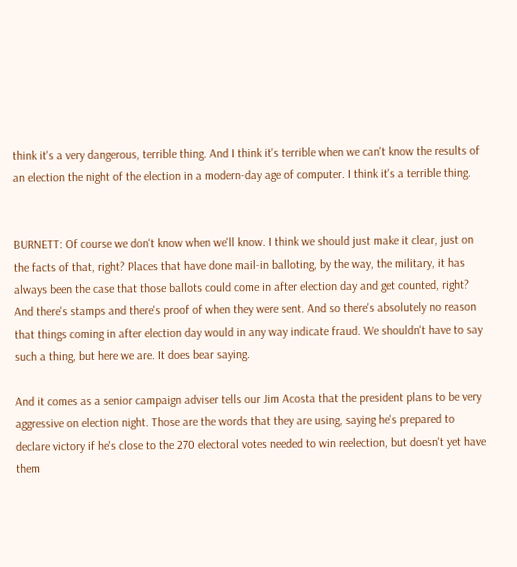think it's a very dangerous, terrible thing. And I think it's terrible when we can't know the results of an election the night of the election in a modern-day age of computer. I think it's a terrible thing.


BURNETT: Of course we don't know when we'll know. I think we should just make it clear, just on the facts of that, right? Places that have done mail-in balloting, by the way, the military, it has always been the case that those ballots could come in after election day and get counted, right? And there's stamps and there's proof of when they were sent. And so there's absolutely no reason that things coming in after election day would in any way indicate fraud. We shouldn't have to say such a thing, but here we are. It does bear saying.

And it comes as a senior campaign adviser tells our Jim Acosta that the president plans to be very aggressive on election night. Those are the words that they are using, saying he's prepared to declare victory if he's close to the 270 electoral votes needed to win reelection, but doesn't yet have them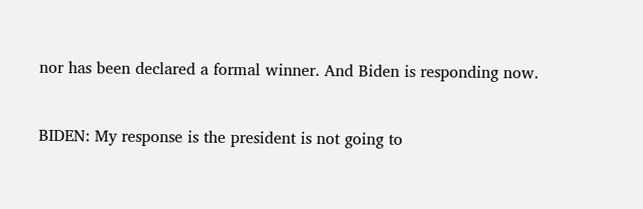nor has been declared a formal winner. And Biden is responding now.


BIDEN: My response is the president is not going to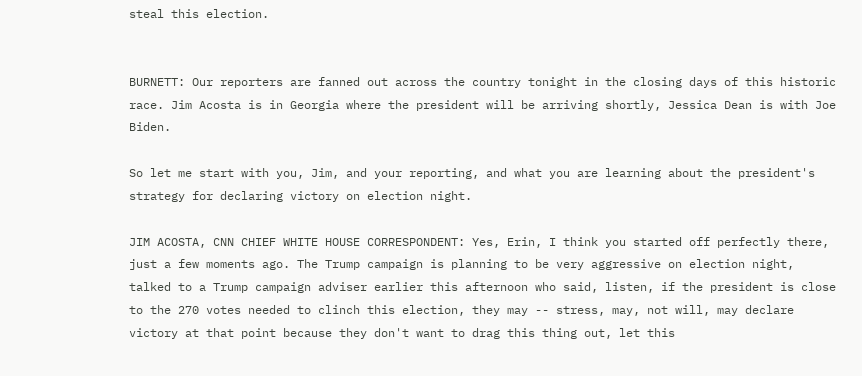steal this election.


BURNETT: Our reporters are fanned out across the country tonight in the closing days of this historic race. Jim Acosta is in Georgia where the president will be arriving shortly, Jessica Dean is with Joe Biden.

So let me start with you, Jim, and your reporting, and what you are learning about the president's strategy for declaring victory on election night.

JIM ACOSTA, CNN CHIEF WHITE HOUSE CORRESPONDENT: Yes, Erin, I think you started off perfectly there, just a few moments ago. The Trump campaign is planning to be very aggressive on election night, talked to a Trump campaign adviser earlier this afternoon who said, listen, if the president is close to the 270 votes needed to clinch this election, they may -- stress, may, not will, may declare victory at that point because they don't want to drag this thing out, let this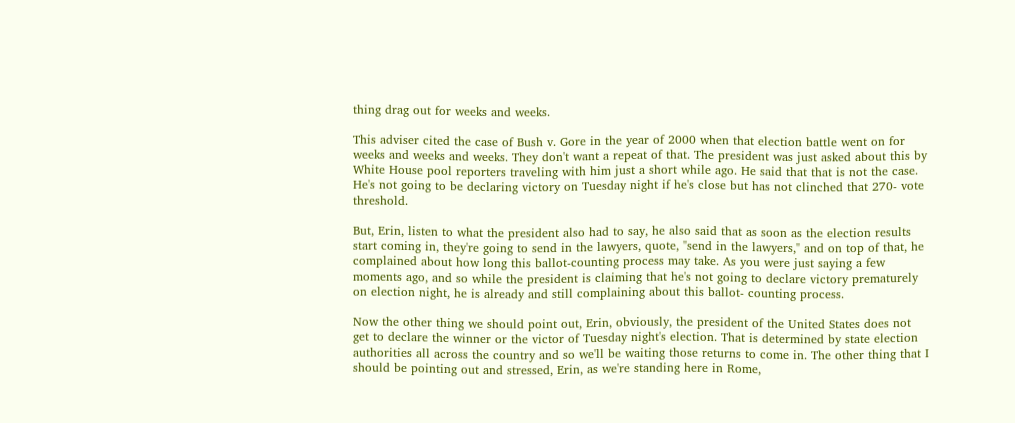thing drag out for weeks and weeks.

This adviser cited the case of Bush v. Gore in the year of 2000 when that election battle went on for weeks and weeks and weeks. They don't want a repeat of that. The president was just asked about this by White House pool reporters traveling with him just a short while ago. He said that that is not the case. He's not going to be declaring victory on Tuesday night if he's close but has not clinched that 270- vote threshold.

But, Erin, listen to what the president also had to say, he also said that as soon as the election results start coming in, they're going to send in the lawyers, quote, "send in the lawyers," and on top of that, he complained about how long this ballot-counting process may take. As you were just saying a few moments ago, and so while the president is claiming that he's not going to declare victory prematurely on election night, he is already and still complaining about this ballot- counting process.

Now the other thing we should point out, Erin, obviously, the president of the United States does not get to declare the winner or the victor of Tuesday night's election. That is determined by state election authorities all across the country and so we'll be waiting those returns to come in. The other thing that I should be pointing out and stressed, Erin, as we're standing here in Rome,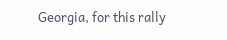Georgia, for this rally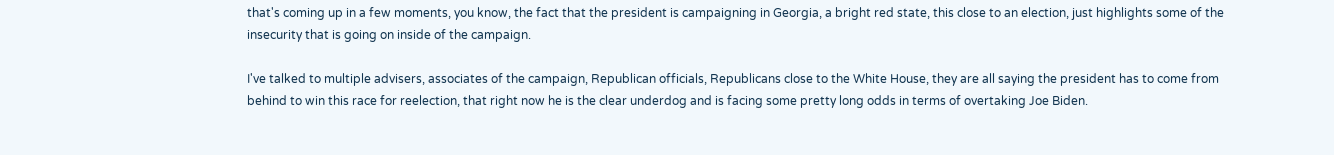that's coming up in a few moments, you know, the fact that the president is campaigning in Georgia, a bright red state, this close to an election, just highlights some of the insecurity that is going on inside of the campaign.

I've talked to multiple advisers, associates of the campaign, Republican officials, Republicans close to the White House, they are all saying the president has to come from behind to win this race for reelection, that right now he is the clear underdog and is facing some pretty long odds in terms of overtaking Joe Biden.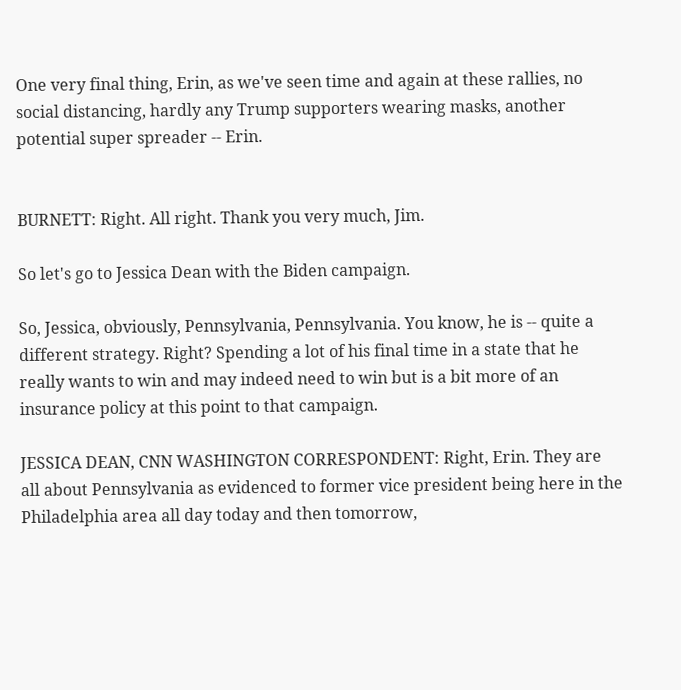One very final thing, Erin, as we've seen time and again at these rallies, no social distancing, hardly any Trump supporters wearing masks, another potential super spreader -- Erin.


BURNETT: Right. All right. Thank you very much, Jim.

So let's go to Jessica Dean with the Biden campaign.

So, Jessica, obviously, Pennsylvania, Pennsylvania. You know, he is -- quite a different strategy. Right? Spending a lot of his final time in a state that he really wants to win and may indeed need to win but is a bit more of an insurance policy at this point to that campaign.

JESSICA DEAN, CNN WASHINGTON CORRESPONDENT: Right, Erin. They are all about Pennsylvania as evidenced to former vice president being here in the Philadelphia area all day today and then tomorrow,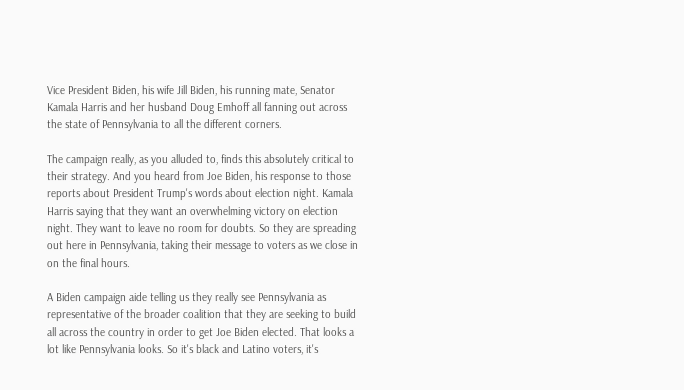Vice President Biden, his wife Jill Biden, his running mate, Senator Kamala Harris and her husband Doug Emhoff all fanning out across the state of Pennsylvania to all the different corners.

The campaign really, as you alluded to, finds this absolutely critical to their strategy. And you heard from Joe Biden, his response to those reports about President Trump's words about election night. Kamala Harris saying that they want an overwhelming victory on election night. They want to leave no room for doubts. So they are spreading out here in Pennsylvania, taking their message to voters as we close in on the final hours.

A Biden campaign aide telling us they really see Pennsylvania as representative of the broader coalition that they are seeking to build all across the country in order to get Joe Biden elected. That looks a lot like Pennsylvania looks. So it's black and Latino voters, it's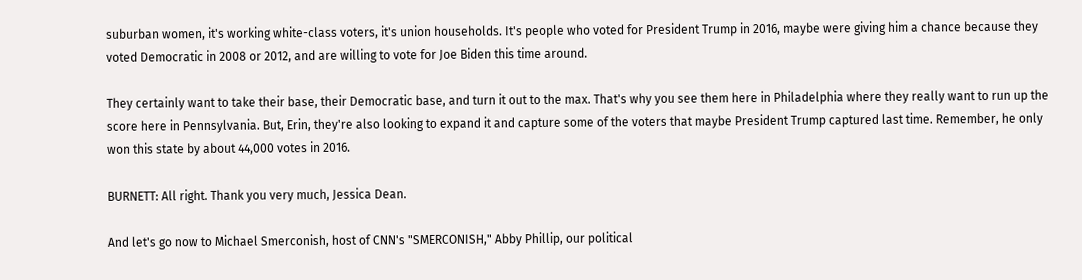suburban women, it's working white-class voters, it's union households. It's people who voted for President Trump in 2016, maybe were giving him a chance because they voted Democratic in 2008 or 2012, and are willing to vote for Joe Biden this time around.

They certainly want to take their base, their Democratic base, and turn it out to the max. That's why you see them here in Philadelphia where they really want to run up the score here in Pennsylvania. But, Erin, they're also looking to expand it and capture some of the voters that maybe President Trump captured last time. Remember, he only won this state by about 44,000 votes in 2016.

BURNETT: All right. Thank you very much, Jessica Dean.

And let's go now to Michael Smerconish, host of CNN's "SMERCONISH," Abby Phillip, our political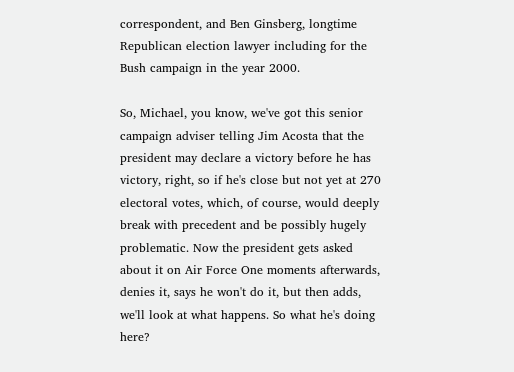correspondent, and Ben Ginsberg, longtime Republican election lawyer including for the Bush campaign in the year 2000.

So, Michael, you know, we've got this senior campaign adviser telling Jim Acosta that the president may declare a victory before he has victory, right, so if he's close but not yet at 270 electoral votes, which, of course, would deeply break with precedent and be possibly hugely problematic. Now the president gets asked about it on Air Force One moments afterwards, denies it, says he won't do it, but then adds, we'll look at what happens. So what he's doing here?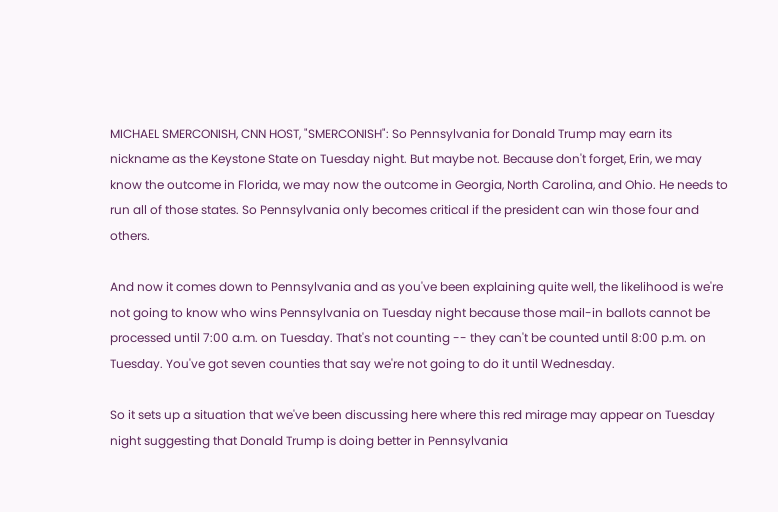MICHAEL SMERCONISH, CNN HOST, "SMERCONISH": So Pennsylvania for Donald Trump may earn its nickname as the Keystone State on Tuesday night. But maybe not. Because don't forget, Erin, we may know the outcome in Florida, we may now the outcome in Georgia, North Carolina, and Ohio. He needs to run all of those states. So Pennsylvania only becomes critical if the president can win those four and others.

And now it comes down to Pennsylvania and as you've been explaining quite well, the likelihood is we're not going to know who wins Pennsylvania on Tuesday night because those mail-in ballots cannot be processed until 7:00 a.m. on Tuesday. That's not counting -- they can't be counted until 8:00 p.m. on Tuesday. You've got seven counties that say we're not going to do it until Wednesday.

So it sets up a situation that we've been discussing here where this red mirage may appear on Tuesday night suggesting that Donald Trump is doing better in Pennsylvania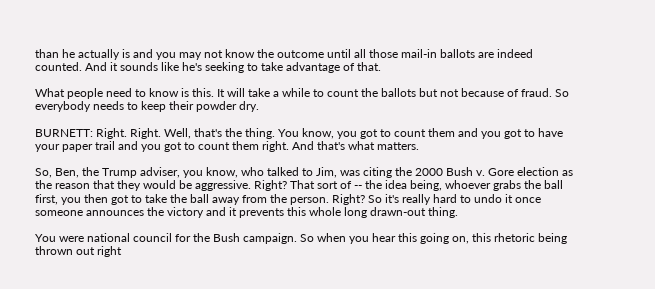than he actually is and you may not know the outcome until all those mail-in ballots are indeed counted. And it sounds like he's seeking to take advantage of that.

What people need to know is this. It will take a while to count the ballots but not because of fraud. So everybody needs to keep their powder dry.

BURNETT: Right. Right. Well, that's the thing. You know, you got to count them and you got to have your paper trail and you got to count them right. And that's what matters.

So, Ben, the Trump adviser, you know, who talked to Jim, was citing the 2000 Bush v. Gore election as the reason that they would be aggressive. Right? That sort of -- the idea being, whoever grabs the ball first, you then got to take the ball away from the person. Right? So it's really hard to undo it once someone announces the victory and it prevents this whole long drawn-out thing.

You were national council for the Bush campaign. So when you hear this going on, this rhetoric being thrown out right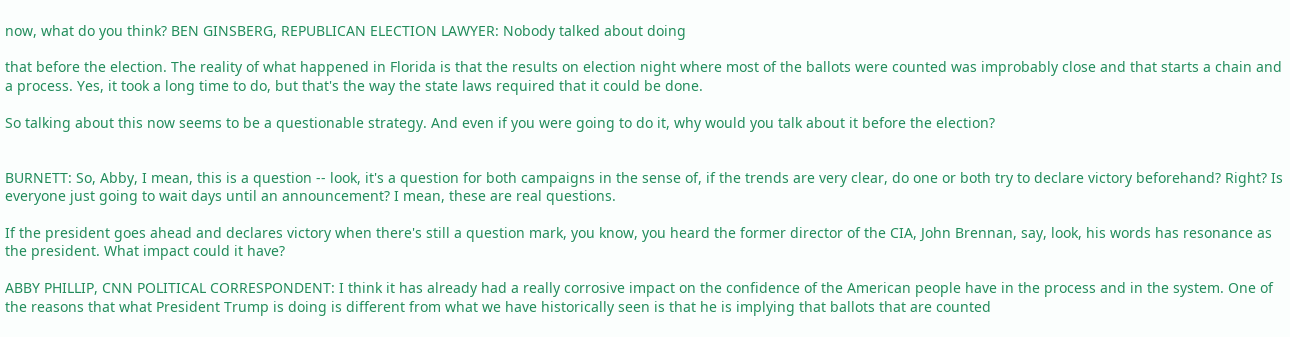now, what do you think? BEN GINSBERG, REPUBLICAN ELECTION LAWYER: Nobody talked about doing

that before the election. The reality of what happened in Florida is that the results on election night where most of the ballots were counted was improbably close and that starts a chain and a process. Yes, it took a long time to do, but that's the way the state laws required that it could be done.

So talking about this now seems to be a questionable strategy. And even if you were going to do it, why would you talk about it before the election?


BURNETT: So, Abby, I mean, this is a question -- look, it's a question for both campaigns in the sense of, if the trends are very clear, do one or both try to declare victory beforehand? Right? Is everyone just going to wait days until an announcement? I mean, these are real questions.

If the president goes ahead and declares victory when there's still a question mark, you know, you heard the former director of the CIA, John Brennan, say, look, his words has resonance as the president. What impact could it have?

ABBY PHILLIP, CNN POLITICAL CORRESPONDENT: I think it has already had a really corrosive impact on the confidence of the American people have in the process and in the system. One of the reasons that what President Trump is doing is different from what we have historically seen is that he is implying that ballots that are counted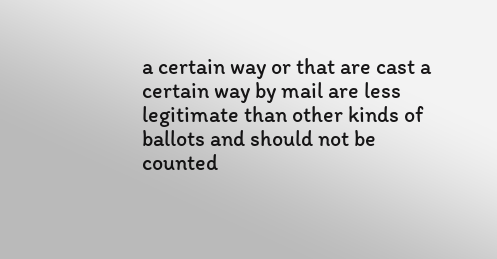a certain way or that are cast a certain way by mail are less legitimate than other kinds of ballots and should not be counted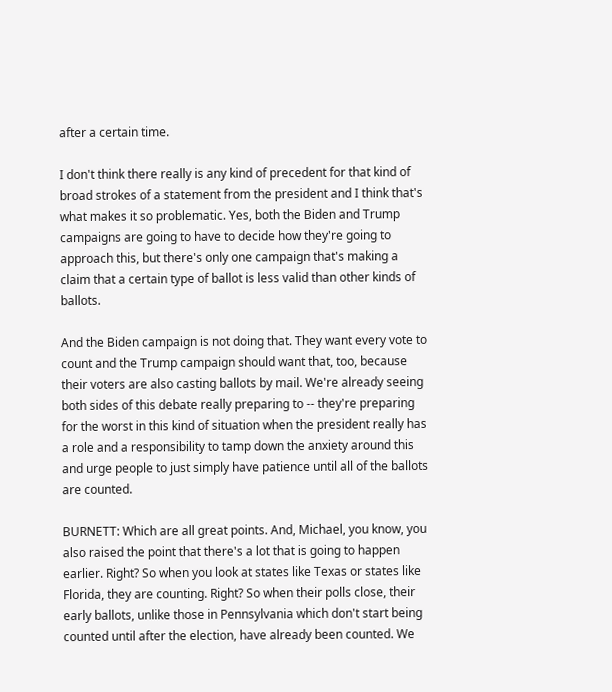after a certain time.

I don't think there really is any kind of precedent for that kind of broad strokes of a statement from the president and I think that's what makes it so problematic. Yes, both the Biden and Trump campaigns are going to have to decide how they're going to approach this, but there's only one campaign that's making a claim that a certain type of ballot is less valid than other kinds of ballots.

And the Biden campaign is not doing that. They want every vote to count and the Trump campaign should want that, too, because their voters are also casting ballots by mail. We're already seeing both sides of this debate really preparing to -- they're preparing for the worst in this kind of situation when the president really has a role and a responsibility to tamp down the anxiety around this and urge people to just simply have patience until all of the ballots are counted.

BURNETT: Which are all great points. And, Michael, you know, you also raised the point that there's a lot that is going to happen earlier. Right? So when you look at states like Texas or states like Florida, they are counting. Right? So when their polls close, their early ballots, unlike those in Pennsylvania which don't start being counted until after the election, have already been counted. We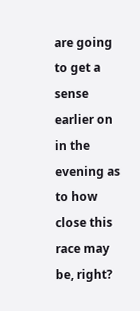are going to get a sense earlier on in the evening as to how close this race may be, right?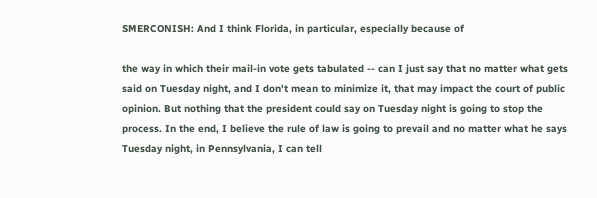SMERCONISH: And I think Florida, in particular, especially because of

the way in which their mail-in vote gets tabulated -- can I just say that no matter what gets said on Tuesday night, and I don't mean to minimize it, that may impact the court of public opinion. But nothing that the president could say on Tuesday night is going to stop the process. In the end, I believe the rule of law is going to prevail and no matter what he says Tuesday night, in Pennsylvania, I can tell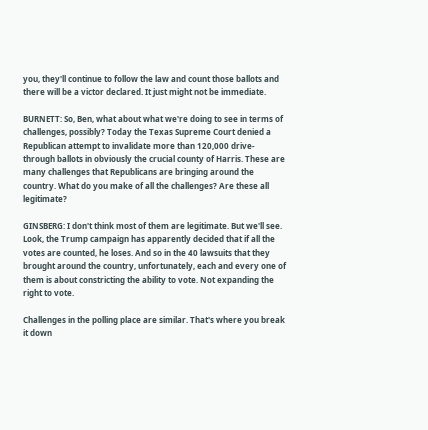you, they'll continue to follow the law and count those ballots and there will be a victor declared. It just might not be immediate.

BURNETT: So, Ben, what about what we're doing to see in terms of challenges, possibly? Today the Texas Supreme Court denied a Republican attempt to invalidate more than 120,000 drive-through ballots in obviously the crucial county of Harris. These are many challenges that Republicans are bringing around the country. What do you make of all the challenges? Are these all legitimate?

GINSBERG: I don't think most of them are legitimate. But we'll see. Look, the Trump campaign has apparently decided that if all the votes are counted, he loses. And so in the 40 lawsuits that they brought around the country, unfortunately, each and every one of them is about constricting the ability to vote. Not expanding the right to vote.

Challenges in the polling place are similar. That's where you break it down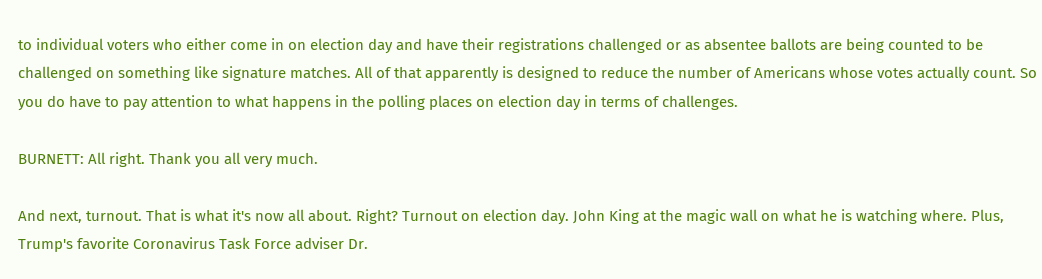to individual voters who either come in on election day and have their registrations challenged or as absentee ballots are being counted to be challenged on something like signature matches. All of that apparently is designed to reduce the number of Americans whose votes actually count. So you do have to pay attention to what happens in the polling places on election day in terms of challenges.

BURNETT: All right. Thank you all very much.

And next, turnout. That is what it's now all about. Right? Turnout on election day. John King at the magic wall on what he is watching where. Plus, Trump's favorite Coronavirus Task Force adviser Dr.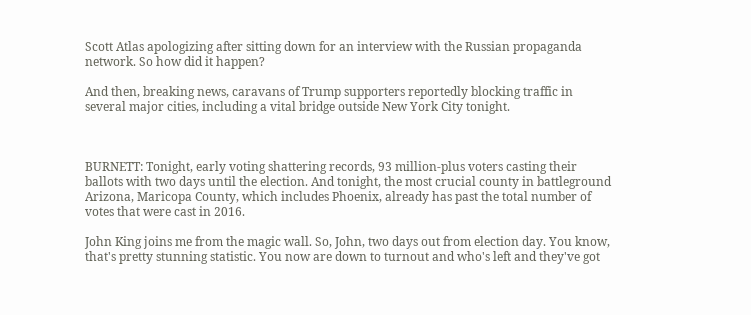Scott Atlas apologizing after sitting down for an interview with the Russian propaganda network. So how did it happen?

And then, breaking news, caravans of Trump supporters reportedly blocking traffic in several major cities, including a vital bridge outside New York City tonight.



BURNETT: Tonight, early voting shattering records, 93 million-plus voters casting their ballots with two days until the election. And tonight, the most crucial county in battleground Arizona, Maricopa County, which includes Phoenix, already has past the total number of votes that were cast in 2016.

John King joins me from the magic wall. So, John, two days out from election day. You know, that's pretty stunning statistic. You now are down to turnout and who's left and they've got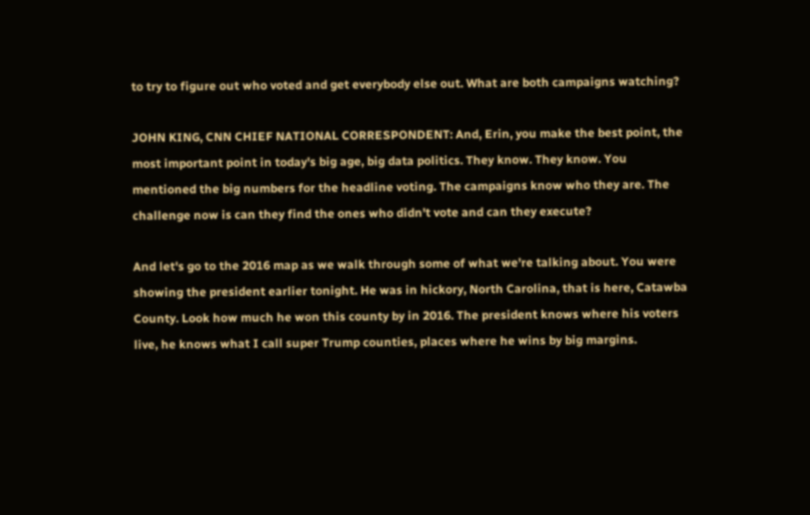to try to figure out who voted and get everybody else out. What are both campaigns watching?

JOHN KING, CNN CHIEF NATIONAL CORRESPONDENT: And, Erin, you make the best point, the most important point in today's big age, big data politics. They know. They know. You mentioned the big numbers for the headline voting. The campaigns know who they are. The challenge now is can they find the ones who didn't vote and can they execute?

And let's go to the 2016 map as we walk through some of what we're talking about. You were showing the president earlier tonight. He was in hickory, North Carolina, that is here, Catawba County. Look how much he won this county by in 2016. The president knows where his voters live, he knows what I call super Trump counties, places where he wins by big margins.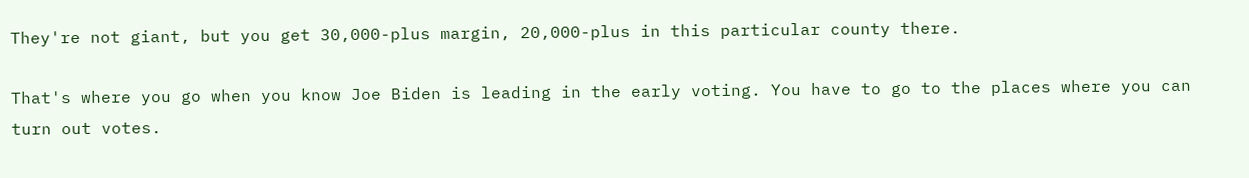They're not giant, but you get 30,000-plus margin, 20,000-plus in this particular county there.

That's where you go when you know Joe Biden is leading in the early voting. You have to go to the places where you can turn out votes.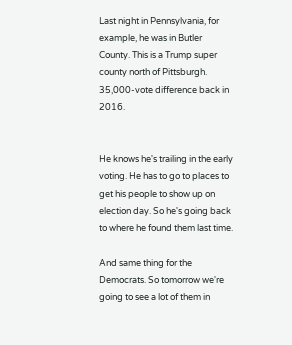Last night in Pennsylvania, for example, he was in Butler County. This is a Trump super county north of Pittsburgh. 35,000-vote difference back in 2016.


He knows he's trailing in the early voting. He has to go to places to get his people to show up on election day. So he's going back to where he found them last time.

And same thing for the Democrats. So tomorrow we're going to see a lot of them in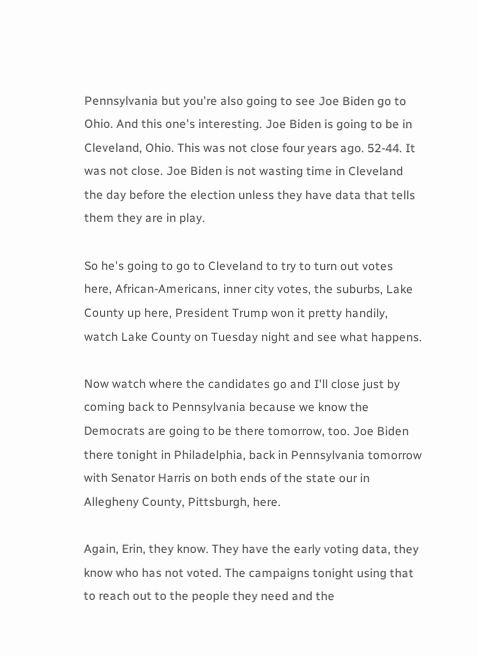Pennsylvania but you're also going to see Joe Biden go to Ohio. And this one's interesting. Joe Biden is going to be in Cleveland, Ohio. This was not close four years ago. 52-44. It was not close. Joe Biden is not wasting time in Cleveland the day before the election unless they have data that tells them they are in play.

So he's going to go to Cleveland to try to turn out votes here, African-Americans, inner city votes, the suburbs, Lake County up here, President Trump won it pretty handily, watch Lake County on Tuesday night and see what happens.

Now watch where the candidates go and I'll close just by coming back to Pennsylvania because we know the Democrats are going to be there tomorrow, too. Joe Biden there tonight in Philadelphia, back in Pennsylvania tomorrow with Senator Harris on both ends of the state our in Allegheny County, Pittsburgh, here.

Again, Erin, they know. They have the early voting data, they know who has not voted. The campaigns tonight using that to reach out to the people they need and the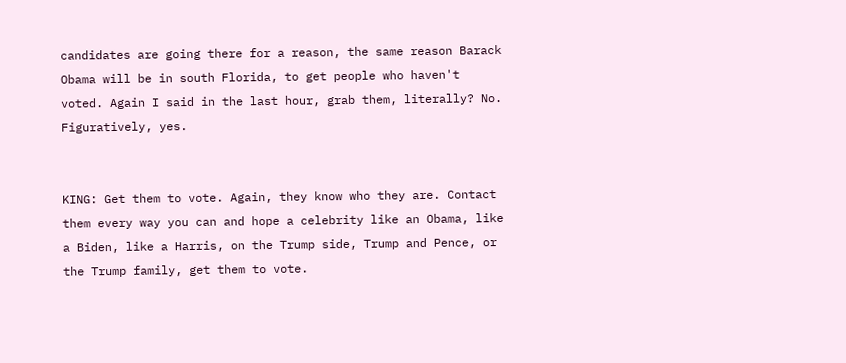candidates are going there for a reason, the same reason Barack Obama will be in south Florida, to get people who haven't voted. Again I said in the last hour, grab them, literally? No. Figuratively, yes.


KING: Get them to vote. Again, they know who they are. Contact them every way you can and hope a celebrity like an Obama, like a Biden, like a Harris, on the Trump side, Trump and Pence, or the Trump family, get them to vote.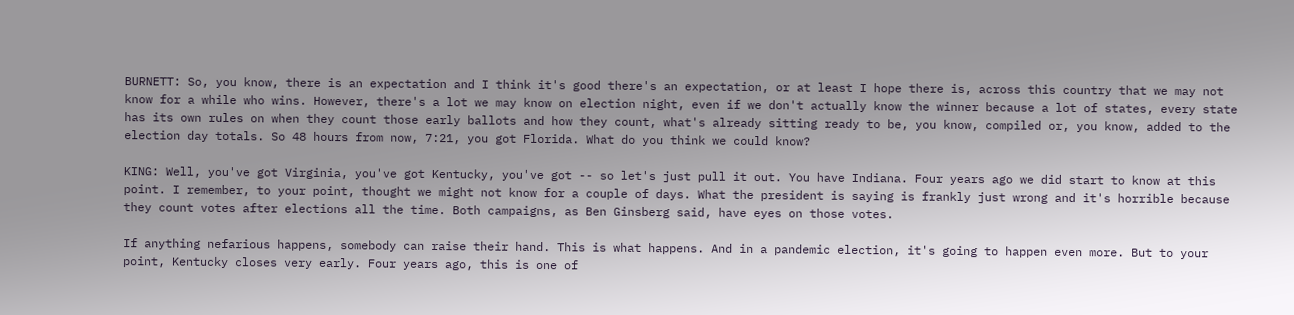BURNETT: So, you know, there is an expectation and I think it's good there's an expectation, or at least I hope there is, across this country that we may not know for a while who wins. However, there's a lot we may know on election night, even if we don't actually know the winner because a lot of states, every state has its own rules on when they count those early ballots and how they count, what's already sitting ready to be, you know, compiled or, you know, added to the election day totals. So 48 hours from now, 7:21, you got Florida. What do you think we could know?

KING: Well, you've got Virginia, you've got Kentucky, you've got -- so let's just pull it out. You have Indiana. Four years ago we did start to know at this point. I remember, to your point, thought we might not know for a couple of days. What the president is saying is frankly just wrong and it's horrible because they count votes after elections all the time. Both campaigns, as Ben Ginsberg said, have eyes on those votes.

If anything nefarious happens, somebody can raise their hand. This is what happens. And in a pandemic election, it's going to happen even more. But to your point, Kentucky closes very early. Four years ago, this is one of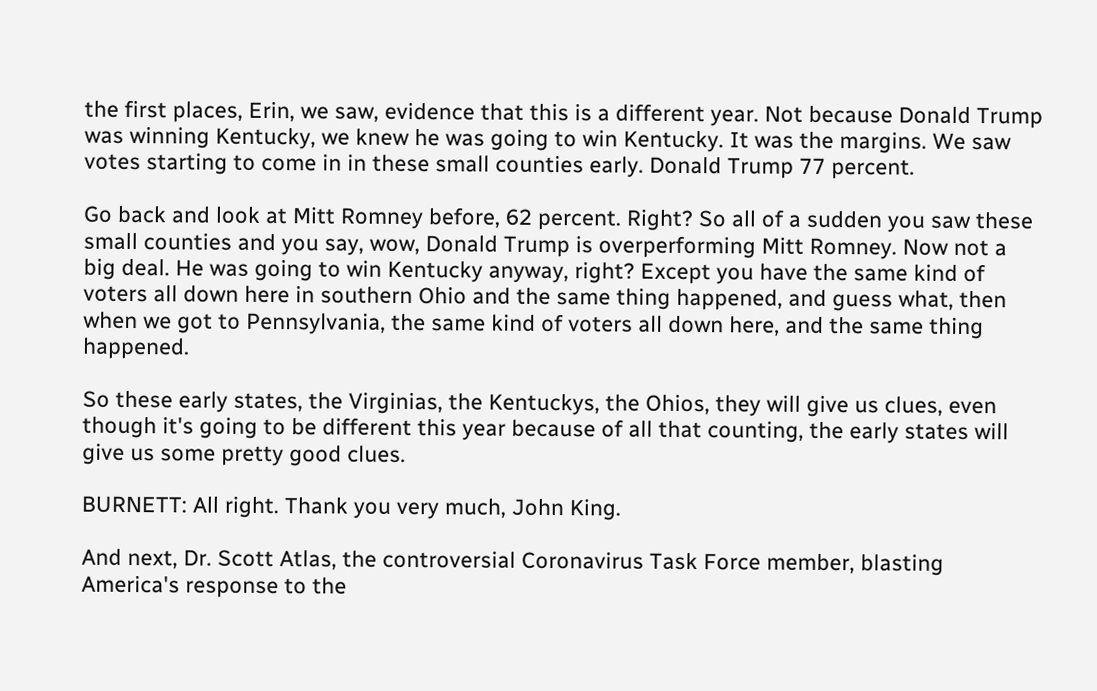the first places, Erin, we saw, evidence that this is a different year. Not because Donald Trump was winning Kentucky, we knew he was going to win Kentucky. It was the margins. We saw votes starting to come in in these small counties early. Donald Trump 77 percent.

Go back and look at Mitt Romney before, 62 percent. Right? So all of a sudden you saw these small counties and you say, wow, Donald Trump is overperforming Mitt Romney. Now not a big deal. He was going to win Kentucky anyway, right? Except you have the same kind of voters all down here in southern Ohio and the same thing happened, and guess what, then when we got to Pennsylvania, the same kind of voters all down here, and the same thing happened.

So these early states, the Virginias, the Kentuckys, the Ohios, they will give us clues, even though it's going to be different this year because of all that counting, the early states will give us some pretty good clues.

BURNETT: All right. Thank you very much, John King.

And next, Dr. Scott Atlas, the controversial Coronavirus Task Force member, blasting America's response to the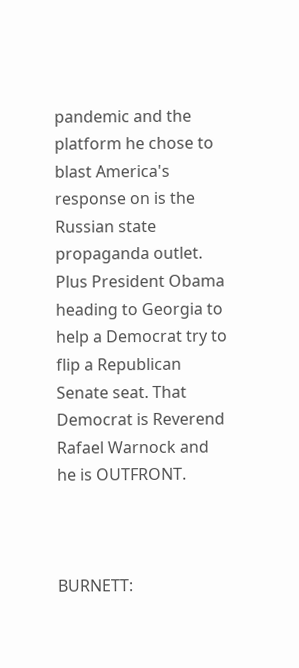pandemic and the platform he chose to blast America's response on is the Russian state propaganda outlet. Plus President Obama heading to Georgia to help a Democrat try to flip a Republican Senate seat. That Democrat is Reverend Rafael Warnock and he is OUTFRONT.



BURNETT: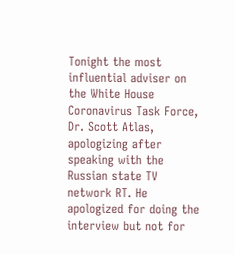Tonight the most influential adviser on the White House Coronavirus Task Force, Dr. Scott Atlas, apologizing after speaking with the Russian state TV network RT. He apologized for doing the interview but not for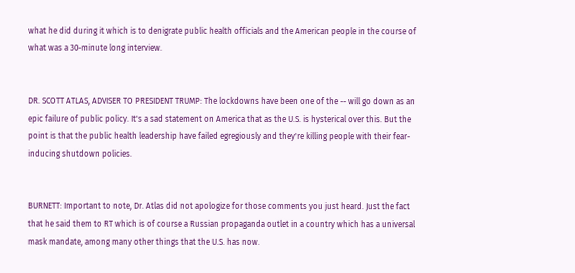what he did during it which is to denigrate public health officials and the American people in the course of what was a 30-minute long interview.


DR. SCOTT ATLAS, ADVISER TO PRESIDENT TRUMP: The lockdowns have been one of the -- will go down as an epic failure of public policy. It's a sad statement on America that as the U.S. is hysterical over this. But the point is that the public health leadership have failed egregiously and they're killing people with their fear-inducing shutdown policies.


BURNETT: Important to note, Dr. Atlas did not apologize for those comments you just heard. Just the fact that he said them to RT which is of course a Russian propaganda outlet in a country which has a universal mask mandate, among many other things that the U.S. has now.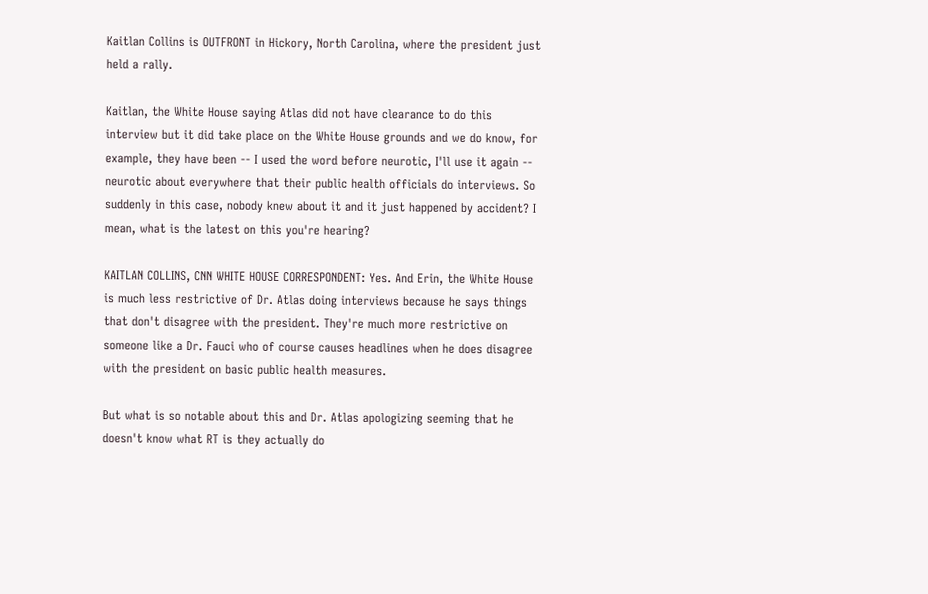Kaitlan Collins is OUTFRONT in Hickory, North Carolina, where the president just held a rally.

Kaitlan, the White House saying Atlas did not have clearance to do this interview but it did take place on the White House grounds and we do know, for example, they have been -- I used the word before neurotic, I'll use it again -- neurotic about everywhere that their public health officials do interviews. So suddenly in this case, nobody knew about it and it just happened by accident? I mean, what is the latest on this you're hearing?

KAITLAN COLLINS, CNN WHITE HOUSE CORRESPONDENT: Yes. And Erin, the White House is much less restrictive of Dr. Atlas doing interviews because he says things that don't disagree with the president. They're much more restrictive on someone like a Dr. Fauci who of course causes headlines when he does disagree with the president on basic public health measures.

But what is so notable about this and Dr. Atlas apologizing seeming that he doesn't know what RT is they actually do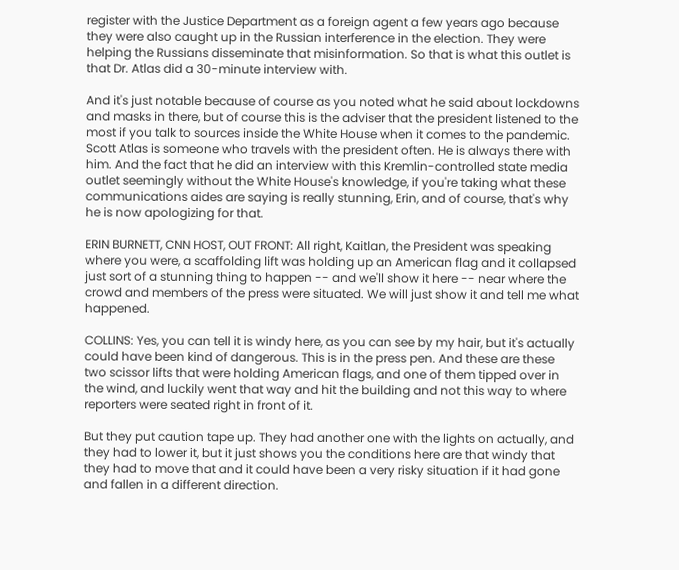register with the Justice Department as a foreign agent a few years ago because they were also caught up in the Russian interference in the election. They were helping the Russians disseminate that misinformation. So that is what this outlet is that Dr. Atlas did a 30-minute interview with.

And it's just notable because of course as you noted what he said about lockdowns and masks in there, but of course this is the adviser that the president listened to the most if you talk to sources inside the White House when it comes to the pandemic. Scott Atlas is someone who travels with the president often. He is always there with him. And the fact that he did an interview with this Kremlin-controlled state media outlet seemingly without the White House's knowledge, if you're taking what these communications aides are saying is really stunning, Erin, and of course, that's why he is now apologizing for that.

ERIN BURNETT, CNN HOST, OUT FRONT: All right, Kaitlan, the President was speaking where you were, a scaffolding lift was holding up an American flag and it collapsed just sort of a stunning thing to happen -- and we'll show it here -- near where the crowd and members of the press were situated. We will just show it and tell me what happened.

COLLINS: Yes, you can tell it is windy here, as you can see by my hair, but it's actually could have been kind of dangerous. This is in the press pen. And these are these two scissor lifts that were holding American flags, and one of them tipped over in the wind, and luckily went that way and hit the building and not this way to where reporters were seated right in front of it.

But they put caution tape up. They had another one with the lights on actually, and they had to lower it, but it just shows you the conditions here are that windy that they had to move that and it could have been a very risky situation if it had gone and fallen in a different direction.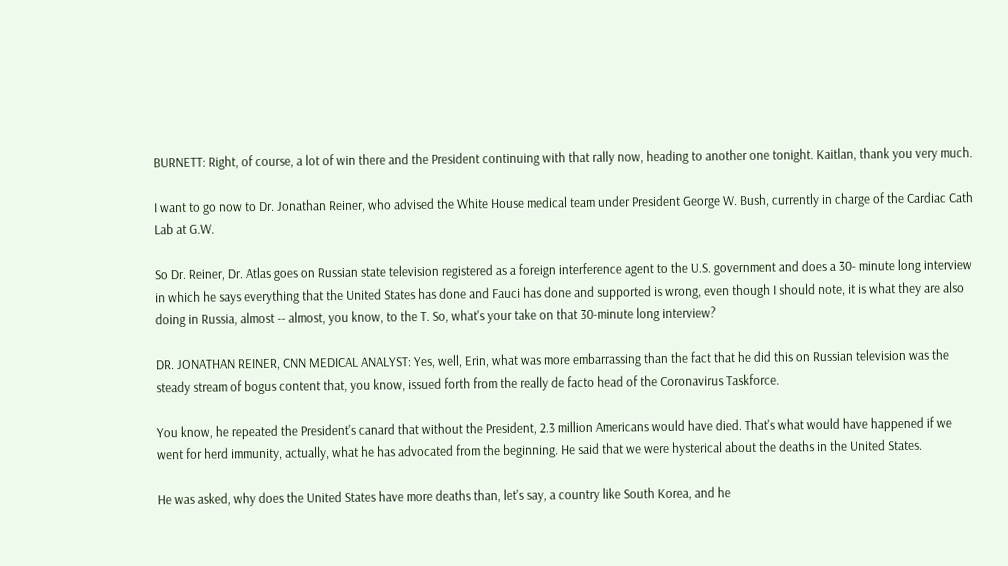BURNETT: Right, of course, a lot of win there and the President continuing with that rally now, heading to another one tonight. Kaitlan, thank you very much.

I want to go now to Dr. Jonathan Reiner, who advised the White House medical team under President George W. Bush, currently in charge of the Cardiac Cath Lab at G.W.

So Dr. Reiner, Dr. Atlas goes on Russian state television registered as a foreign interference agent to the U.S. government and does a 30- minute long interview in which he says everything that the United States has done and Fauci has done and supported is wrong, even though I should note, it is what they are also doing in Russia, almost -- almost, you know, to the T. So, what's your take on that 30-minute long interview?

DR. JONATHAN REINER, CNN MEDICAL ANALYST: Yes, well, Erin, what was more embarrassing than the fact that he did this on Russian television was the steady stream of bogus content that, you know, issued forth from the really de facto head of the Coronavirus Taskforce.

You know, he repeated the President's canard that without the President, 2.3 million Americans would have died. That's what would have happened if we went for herd immunity, actually, what he has advocated from the beginning. He said that we were hysterical about the deaths in the United States.

He was asked, why does the United States have more deaths than, let's say, a country like South Korea, and he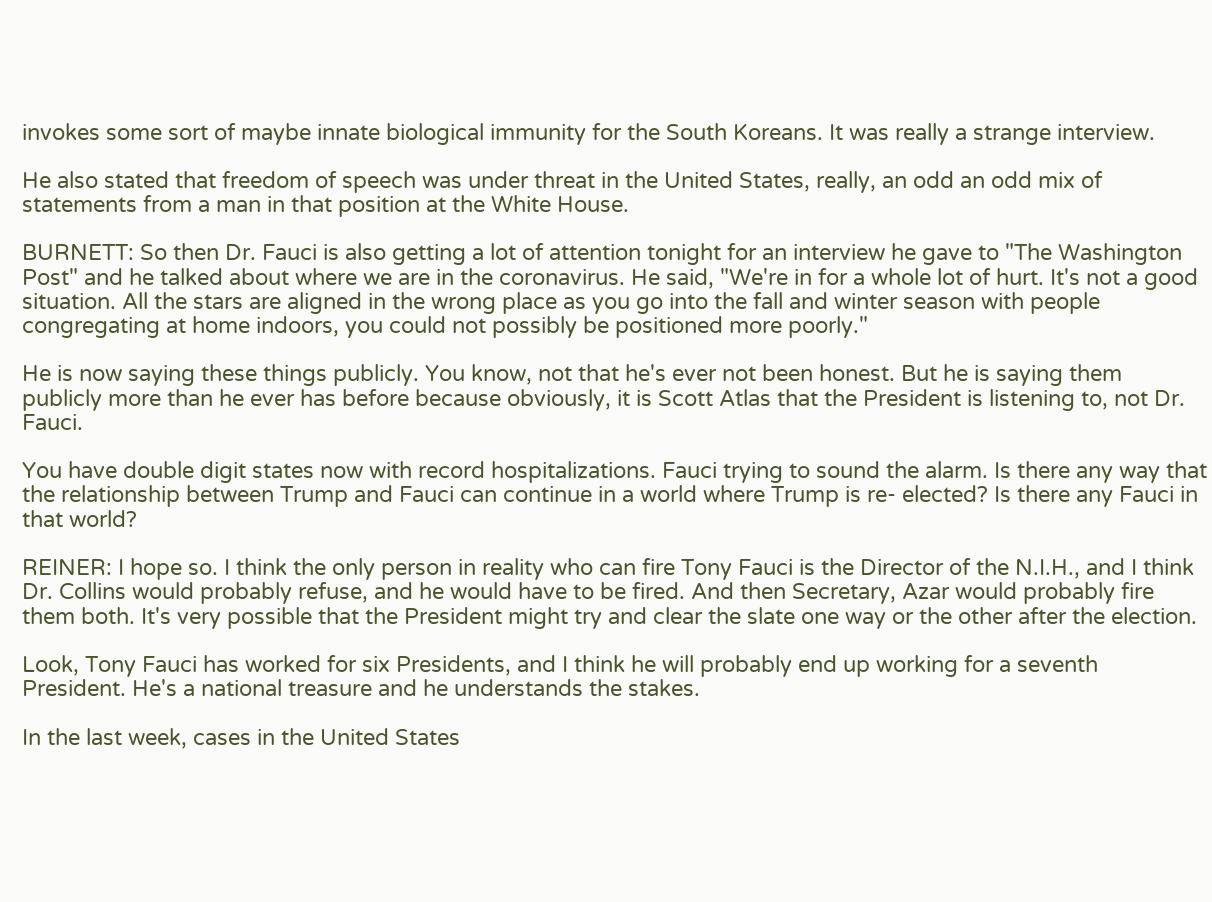invokes some sort of maybe innate biological immunity for the South Koreans. It was really a strange interview.

He also stated that freedom of speech was under threat in the United States, really, an odd an odd mix of statements from a man in that position at the White House.

BURNETT: So then Dr. Fauci is also getting a lot of attention tonight for an interview he gave to "The Washington Post" and he talked about where we are in the coronavirus. He said, "We're in for a whole lot of hurt. It's not a good situation. All the stars are aligned in the wrong place as you go into the fall and winter season with people congregating at home indoors, you could not possibly be positioned more poorly."

He is now saying these things publicly. You know, not that he's ever not been honest. But he is saying them publicly more than he ever has before because obviously, it is Scott Atlas that the President is listening to, not Dr. Fauci.

You have double digit states now with record hospitalizations. Fauci trying to sound the alarm. Is there any way that the relationship between Trump and Fauci can continue in a world where Trump is re- elected? Is there any Fauci in that world?

REINER: I hope so. I think the only person in reality who can fire Tony Fauci is the Director of the N.I.H., and I think Dr. Collins would probably refuse, and he would have to be fired. And then Secretary, Azar would probably fire them both. It's very possible that the President might try and clear the slate one way or the other after the election.

Look, Tony Fauci has worked for six Presidents, and I think he will probably end up working for a seventh President. He's a national treasure and he understands the stakes.

In the last week, cases in the United States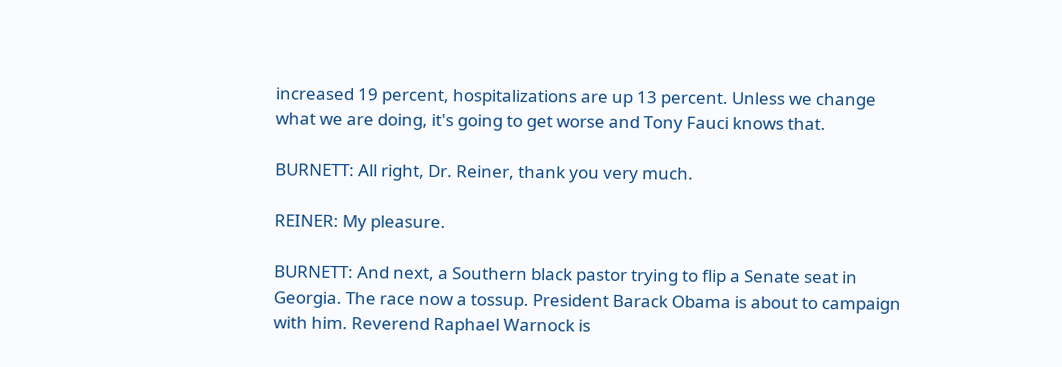increased 19 percent, hospitalizations are up 13 percent. Unless we change what we are doing, it's going to get worse and Tony Fauci knows that.

BURNETT: All right, Dr. Reiner, thank you very much.

REINER: My pleasure.

BURNETT: And next, a Southern black pastor trying to flip a Senate seat in Georgia. The race now a tossup. President Barack Obama is about to campaign with him. Reverend Raphael Warnock is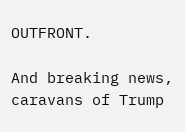OUTFRONT.

And breaking news, caravans of Trump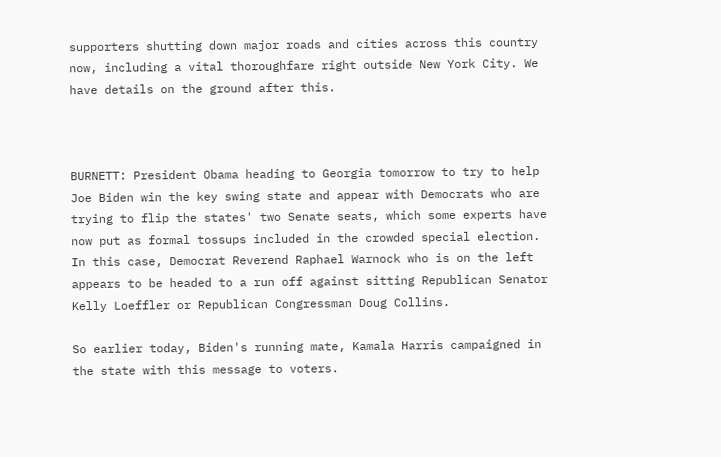supporters shutting down major roads and cities across this country now, including a vital thoroughfare right outside New York City. We have details on the ground after this.



BURNETT: President Obama heading to Georgia tomorrow to try to help Joe Biden win the key swing state and appear with Democrats who are trying to flip the states' two Senate seats, which some experts have now put as formal tossups included in the crowded special election. In this case, Democrat Reverend Raphael Warnock who is on the left appears to be headed to a run off against sitting Republican Senator Kelly Loeffler or Republican Congressman Doug Collins.

So earlier today, Biden's running mate, Kamala Harris campaigned in the state with this message to voters.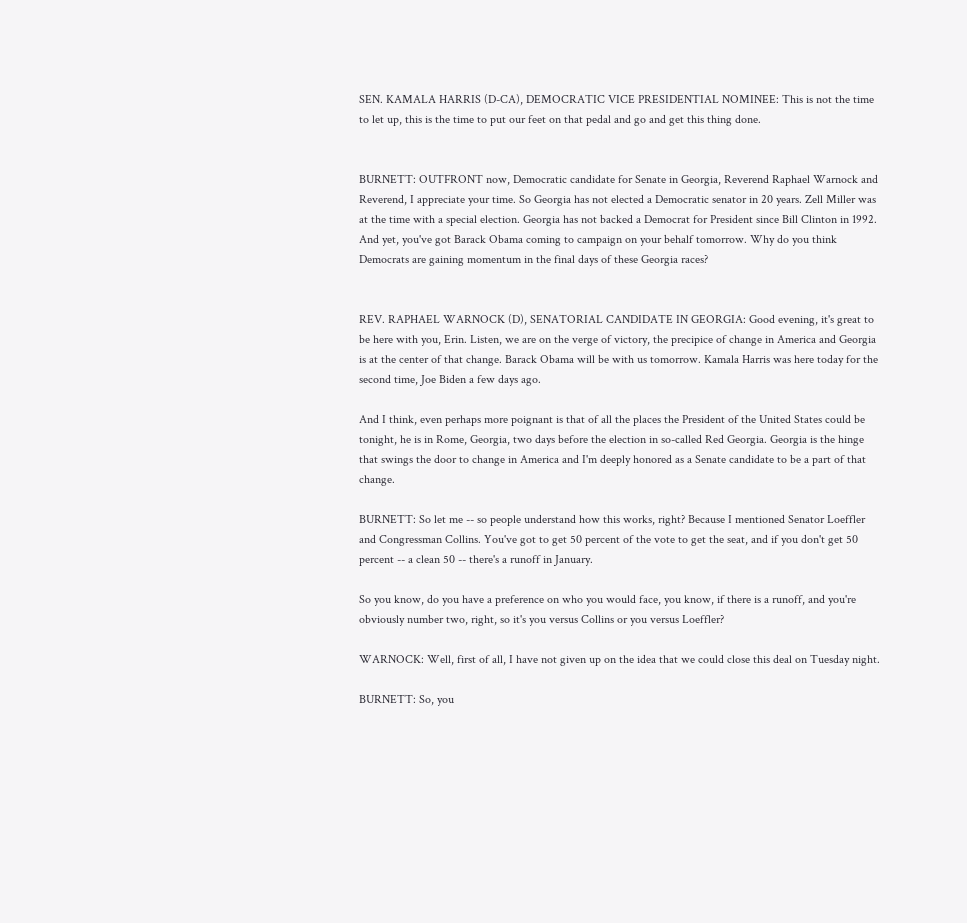SEN. KAMALA HARRIS (D-CA), DEMOCRATIC VICE PRESIDENTIAL NOMINEE: This is not the time to let up, this is the time to put our feet on that pedal and go and get this thing done.


BURNETT: OUTFRONT now, Democratic candidate for Senate in Georgia, Reverend Raphael Warnock and Reverend, I appreciate your time. So Georgia has not elected a Democratic senator in 20 years. Zell Miller was at the time with a special election. Georgia has not backed a Democrat for President since Bill Clinton in 1992. And yet, you've got Barack Obama coming to campaign on your behalf tomorrow. Why do you think Democrats are gaining momentum in the final days of these Georgia races?


REV. RAPHAEL WARNOCK (D), SENATORIAL CANDIDATE IN GEORGIA: Good evening, it's great to be here with you, Erin. Listen, we are on the verge of victory, the precipice of change in America and Georgia is at the center of that change. Barack Obama will be with us tomorrow. Kamala Harris was here today for the second time, Joe Biden a few days ago.

And I think, even perhaps more poignant is that of all the places the President of the United States could be tonight, he is in Rome, Georgia, two days before the election in so-called Red Georgia. Georgia is the hinge that swings the door to change in America and I'm deeply honored as a Senate candidate to be a part of that change.

BURNETT: So let me -- so people understand how this works, right? Because I mentioned Senator Loeffler and Congressman Collins. You've got to get 50 percent of the vote to get the seat, and if you don't get 50 percent -- a clean 50 -- there's a runoff in January.

So you know, do you have a preference on who you would face, you know, if there is a runoff, and you're obviously number two, right, so it's you versus Collins or you versus Loeffler?

WARNOCK: Well, first of all, I have not given up on the idea that we could close this deal on Tuesday night.

BURNETT: So, you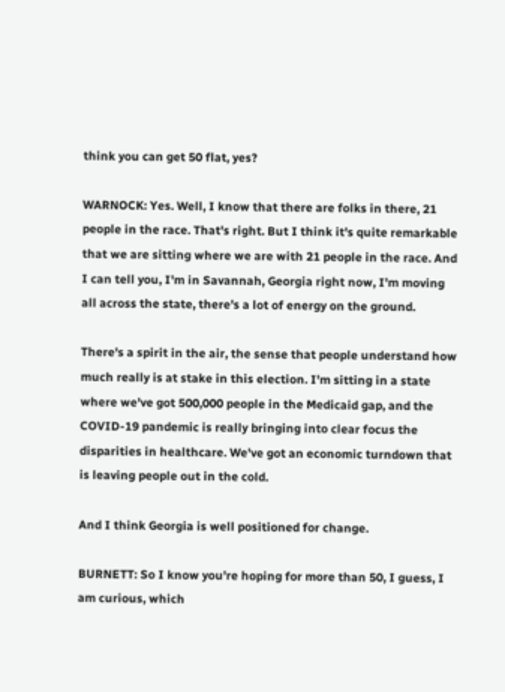think you can get 50 flat, yes?

WARNOCK: Yes. Well, I know that there are folks in there, 21 people in the race. That's right. But I think it's quite remarkable that we are sitting where we are with 21 people in the race. And I can tell you, I'm in Savannah, Georgia right now, I'm moving all across the state, there's a lot of energy on the ground.

There's a spirit in the air, the sense that people understand how much really is at stake in this election. I'm sitting in a state where we've got 500,000 people in the Medicaid gap, and the COVID-19 pandemic is really bringing into clear focus the disparities in healthcare. We've got an economic turndown that is leaving people out in the cold.

And I think Georgia is well positioned for change.

BURNETT: So I know you're hoping for more than 50, I guess, I am curious, which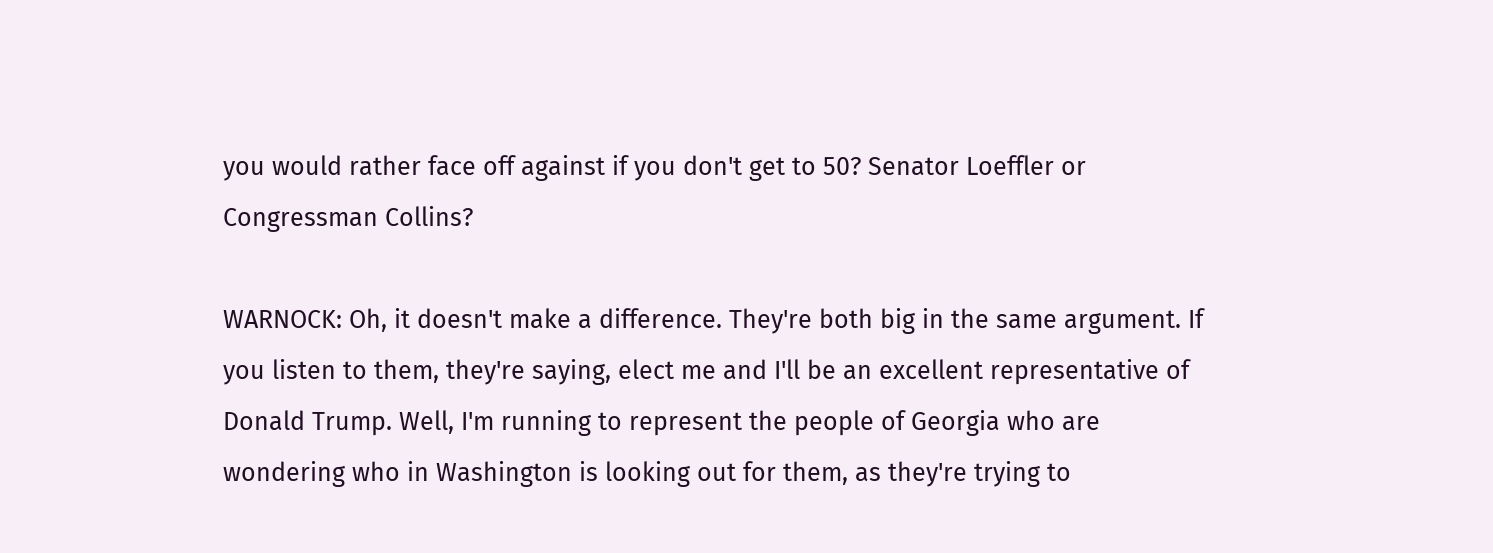you would rather face off against if you don't get to 50? Senator Loeffler or Congressman Collins?

WARNOCK: Oh, it doesn't make a difference. They're both big in the same argument. If you listen to them, they're saying, elect me and I'll be an excellent representative of Donald Trump. Well, I'm running to represent the people of Georgia who are wondering who in Washington is looking out for them, as they're trying to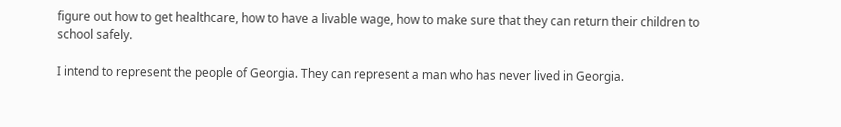figure out how to get healthcare, how to have a livable wage, how to make sure that they can return their children to school safely.

I intend to represent the people of Georgia. They can represent a man who has never lived in Georgia.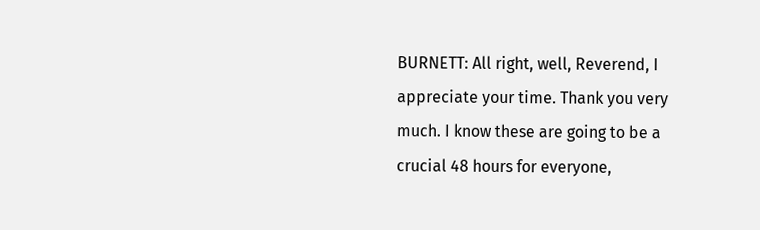BURNETT: All right, well, Reverend, I appreciate your time. Thank you very much. I know these are going to be a crucial 48 hours for everyone,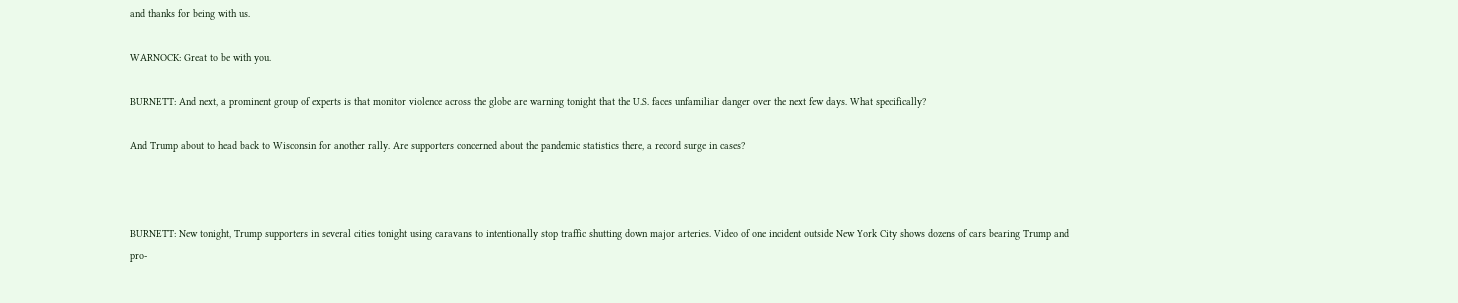and thanks for being with us.

WARNOCK: Great to be with you.

BURNETT: And next, a prominent group of experts is that monitor violence across the globe are warning tonight that the U.S. faces unfamiliar danger over the next few days. What specifically?

And Trump about to head back to Wisconsin for another rally. Are supporters concerned about the pandemic statistics there, a record surge in cases?



BURNETT: New tonight, Trump supporters in several cities tonight using caravans to intentionally stop traffic shutting down major arteries. Video of one incident outside New York City shows dozens of cars bearing Trump and pro-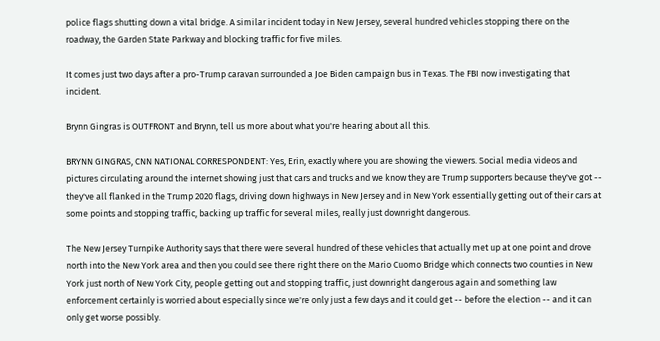police flags shutting down a vital bridge. A similar incident today in New Jersey, several hundred vehicles stopping there on the roadway, the Garden State Parkway and blocking traffic for five miles.

It comes just two days after a pro-Trump caravan surrounded a Joe Biden campaign bus in Texas. The FBI now investigating that incident.

Brynn Gingras is OUTFRONT and Brynn, tell us more about what you're hearing about all this.

BRYNN GINGRAS, CNN NATIONAL CORRESPONDENT: Yes, Erin, exactly where you are showing the viewers. Social media videos and pictures circulating around the internet showing just that cars and trucks and we know they are Trump supporters because they've got -- they've all flanked in the Trump 2020 flags, driving down highways in New Jersey and in New York essentially getting out of their cars at some points and stopping traffic, backing up traffic for several miles, really just downright dangerous.

The New Jersey Turnpike Authority says that there were several hundred of these vehicles that actually met up at one point and drove north into the New York area and then you could see there right there on the Mario Cuomo Bridge which connects two counties in New York just north of New York City, people getting out and stopping traffic, just downright dangerous again and something law enforcement certainly is worried about especially since we're only just a few days and it could get -- before the election -- and it can only get worse possibly.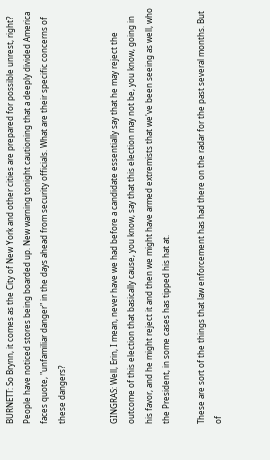BURNETT: So Brynn, it comes as the City of New York and other cities are prepared for possible unrest, right? People have noticed stores being boarded up. New warning tonight cautioning that a deeply divided America faces quote, "unfamiliar danger" in the days ahead from security officials. What are their specific concerns of these dangers?


GINGRAS: Well, Erin, I mean, never have we had before a candidate essentially say that he may reject the outcome of this election that basically cause, you know, say that this election may not be, you know, going in his favor, and he might reject it and then we might have armed extremists that we've been seeing as well, who the President, in some cases has tipped his hat at.

These are sort of the things that law enforcement has had there on the radar for the past several months. But of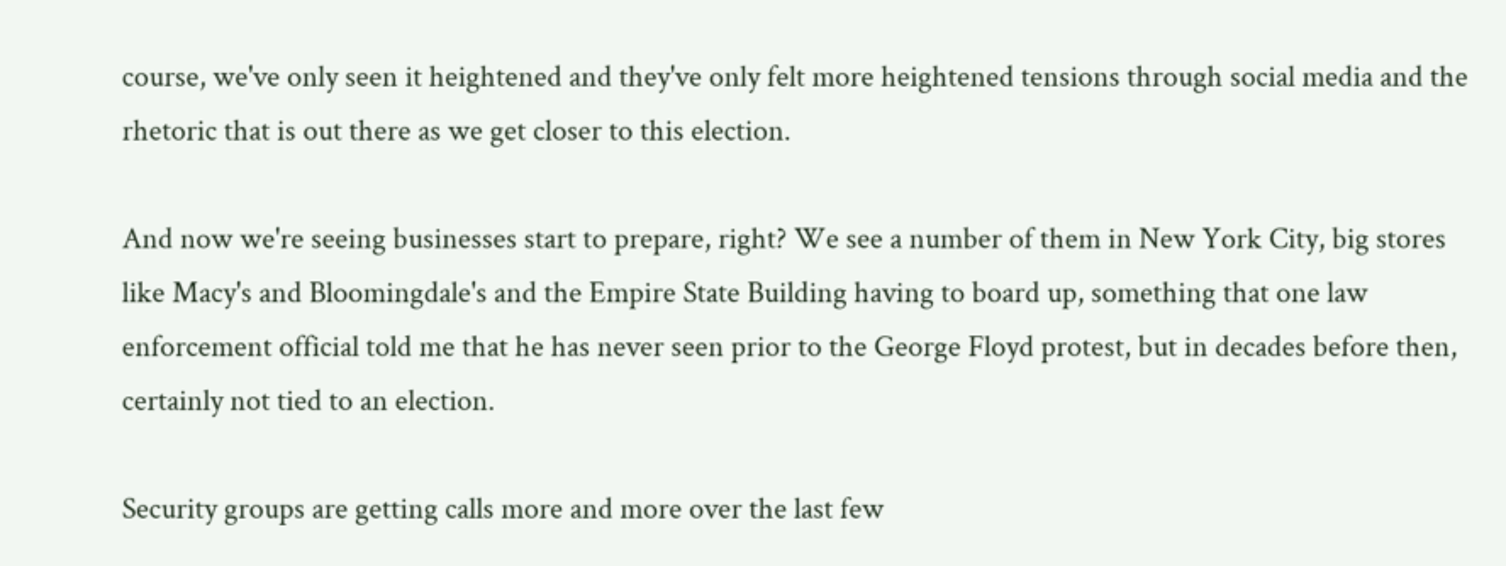course, we've only seen it heightened and they've only felt more heightened tensions through social media and the rhetoric that is out there as we get closer to this election.

And now we're seeing businesses start to prepare, right? We see a number of them in New York City, big stores like Macy's and Bloomingdale's and the Empire State Building having to board up, something that one law enforcement official told me that he has never seen prior to the George Floyd protest, but in decades before then, certainly not tied to an election.

Security groups are getting calls more and more over the last few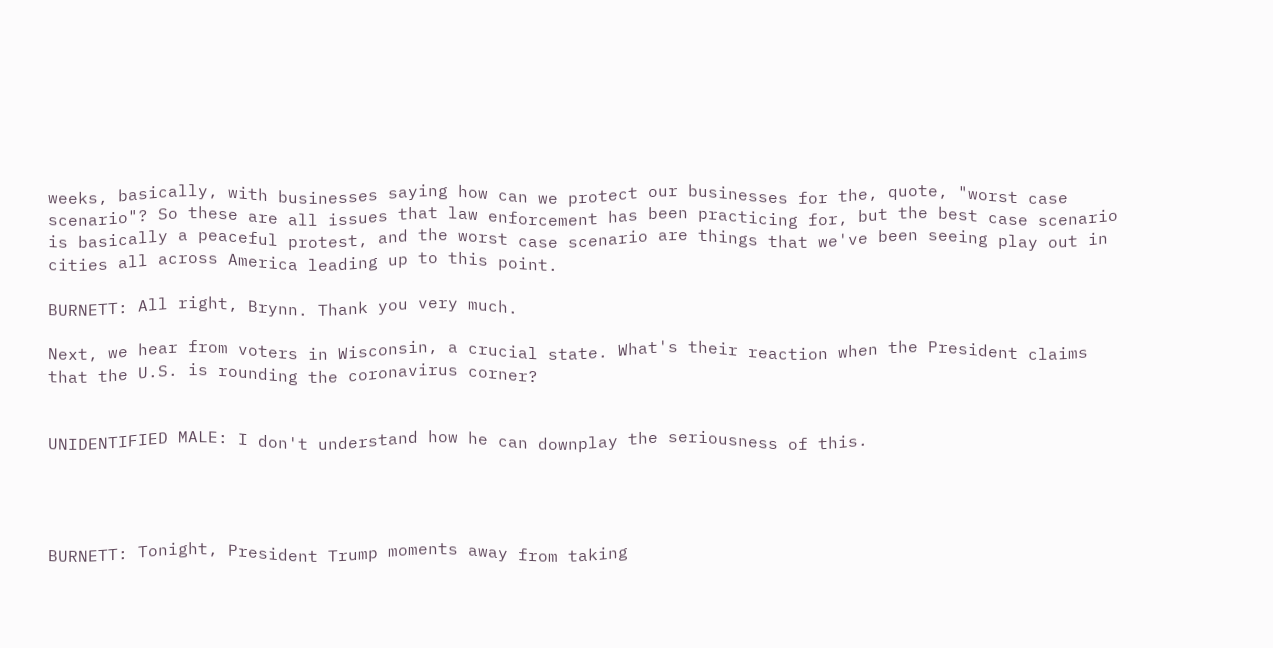weeks, basically, with businesses saying how can we protect our businesses for the, quote, "worst case scenario"? So these are all issues that law enforcement has been practicing for, but the best case scenario is basically a peaceful protest, and the worst case scenario are things that we've been seeing play out in cities all across America leading up to this point.

BURNETT: All right, Brynn. Thank you very much.

Next, we hear from voters in Wisconsin, a crucial state. What's their reaction when the President claims that the U.S. is rounding the coronavirus corner?


UNIDENTIFIED MALE: I don't understand how he can downplay the seriousness of this.




BURNETT: Tonight, President Trump moments away from taking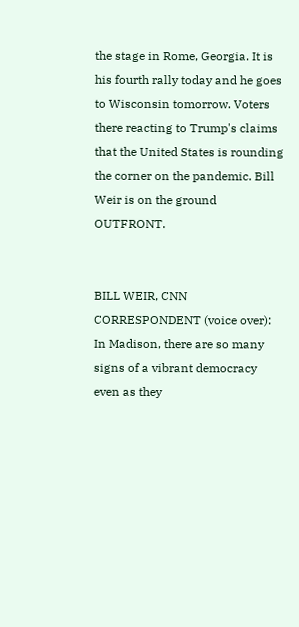the stage in Rome, Georgia. It is his fourth rally today and he goes to Wisconsin tomorrow. Voters there reacting to Trump's claims that the United States is rounding the corner on the pandemic. Bill Weir is on the ground OUTFRONT.


BILL WEIR, CNN CORRESPONDENT (voice over): In Madison, there are so many signs of a vibrant democracy even as they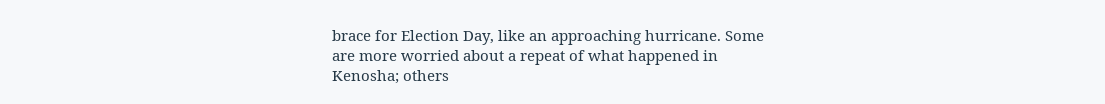brace for Election Day, like an approaching hurricane. Some are more worried about a repeat of what happened in Kenosha; others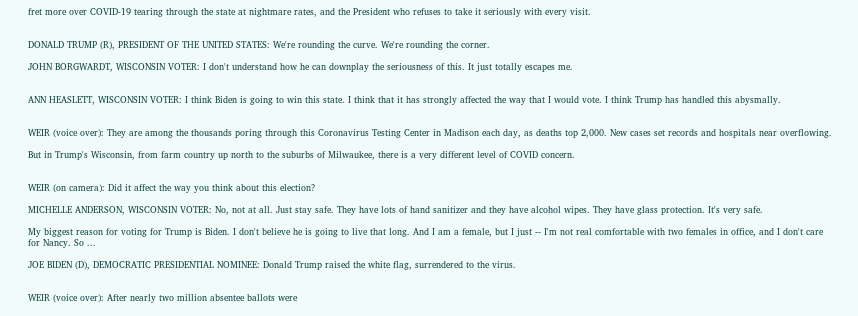fret more over COVID-19 tearing through the state at nightmare rates, and the President who refuses to take it seriously with every visit.


DONALD TRUMP (R), PRESIDENT OF THE UNITED STATES: We're rounding the curve. We're rounding the corner.

JOHN BORGWARDT, WISCONSIN VOTER: I don't understand how he can downplay the seriousness of this. It just totally escapes me.


ANN HEASLETT, WISCONSIN VOTER: I think Biden is going to win this state. I think that it has strongly affected the way that I would vote. I think Trump has handled this abysmally.


WEIR (voice over): They are among the thousands poring through this Coronavirus Testing Center in Madison each day, as deaths top 2,000. New cases set records and hospitals near overflowing.

But in Trump's Wisconsin, from farm country up north to the suburbs of Milwaukee, there is a very different level of COVID concern.


WEIR (on camera): Did it affect the way you think about this election?

MICHELLE ANDERSON, WISCONSIN VOTER: No, not at all. Just stay safe. They have lots of hand sanitizer and they have alcohol wipes. They have glass protection. It's very safe.

My biggest reason for voting for Trump is Biden. I don't believe he is going to live that long. And I am a female, but I just -- I'm not real comfortable with two females in office, and I don't care for Nancy. So ...

JOE BIDEN (D), DEMOCRATIC PRESIDENTIAL NOMINEE: Donald Trump raised the white flag, surrendered to the virus.


WEIR (voice over): After nearly two million absentee ballots were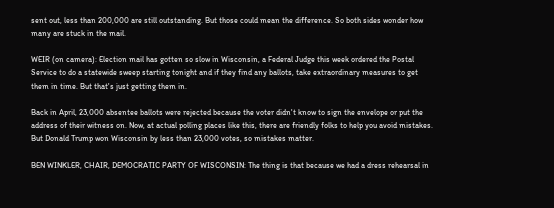sent out, less than 200,000 are still outstanding. But those could mean the difference. So both sides wonder how many are stuck in the mail.

WEIR (on camera): Election mail has gotten so slow in Wisconsin, a Federal Judge this week ordered the Postal Service to do a statewide sweep starting tonight and if they find any ballots, take extraordinary measures to get them in time. But that's just getting them in.

Back in April, 23,000 absentee ballots were rejected because the voter didn't know to sign the envelope or put the address of their witness on. Now, at actual polling places like this, there are friendly folks to help you avoid mistakes. But Donald Trump won Wisconsin by less than 23,000 votes, so mistakes matter.

BEN WINKLER, CHAIR, DEMOCRATIC PARTY OF WISCONSIN: The thing is that because we had a dress rehearsal in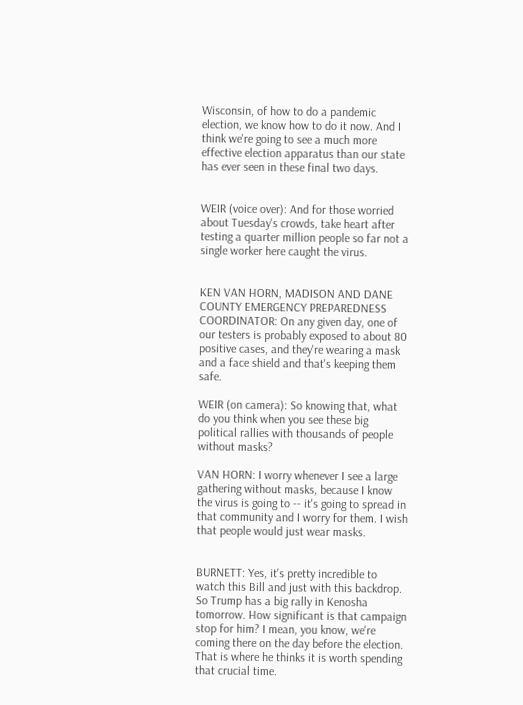Wisconsin, of how to do a pandemic election, we know how to do it now. And I think we're going to see a much more effective election apparatus than our state has ever seen in these final two days.


WEIR (voice over): And for those worried about Tuesday's crowds, take heart after testing a quarter million people so far not a single worker here caught the virus.


KEN VAN HORN, MADISON AND DANE COUNTY EMERGENCY PREPAREDNESS COORDINATOR: On any given day, one of our testers is probably exposed to about 80 positive cases, and they're wearing a mask and a face shield and that's keeping them safe.

WEIR (on camera): So knowing that, what do you think when you see these big political rallies with thousands of people without masks?

VAN HORN: I worry whenever I see a large gathering without masks, because I know the virus is going to -- it's going to spread in that community and I worry for them. I wish that people would just wear masks.


BURNETT: Yes, it's pretty incredible to watch this Bill and just with this backdrop. So Trump has a big rally in Kenosha tomorrow. How significant is that campaign stop for him? I mean, you know, we're coming there on the day before the election. That is where he thinks it is worth spending that crucial time.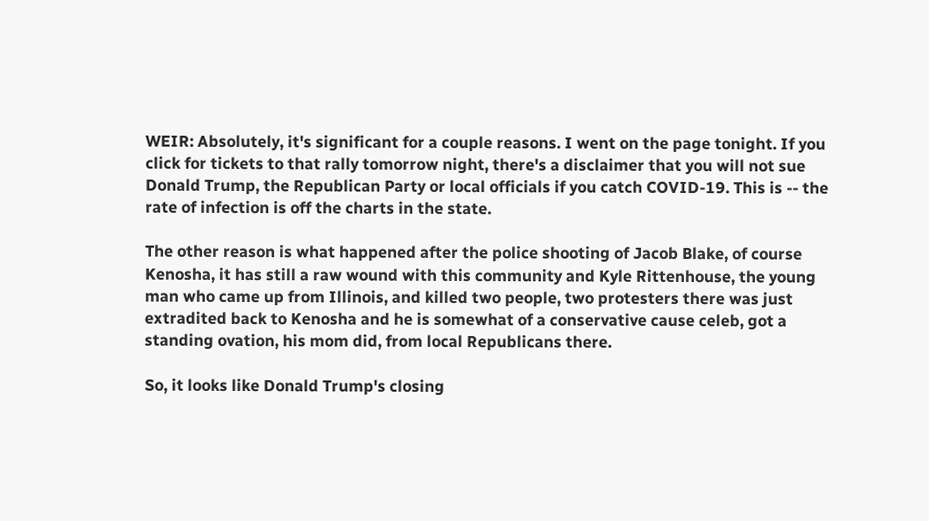WEIR: Absolutely, it's significant for a couple reasons. I went on the page tonight. If you click for tickets to that rally tomorrow night, there's a disclaimer that you will not sue Donald Trump, the Republican Party or local officials if you catch COVID-19. This is -- the rate of infection is off the charts in the state.

The other reason is what happened after the police shooting of Jacob Blake, of course Kenosha, it has still a raw wound with this community and Kyle Rittenhouse, the young man who came up from Illinois, and killed two people, two protesters there was just extradited back to Kenosha and he is somewhat of a conservative cause celeb, got a standing ovation, his mom did, from local Republicans there.

So, it looks like Donald Trump's closing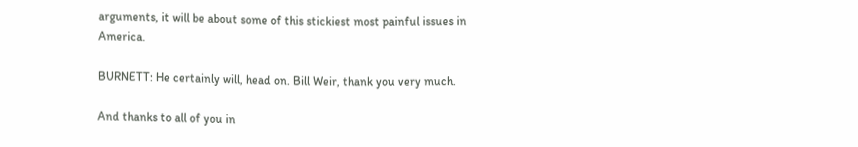arguments, it will be about some of this stickiest most painful issues in America.

BURNETT: He certainly will, head on. Bill Weir, thank you very much.

And thanks to all of you in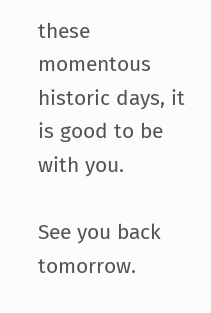these momentous historic days, it is good to be with you.

See you back tomorrow.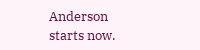Anderson starts now.